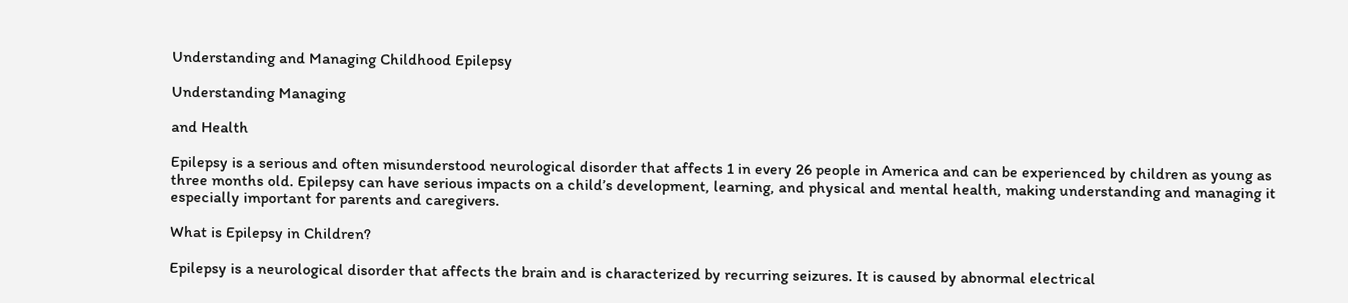Understanding and Managing Childhood Epilepsy

Understanding Managing

and Health

Epilepsy is a serious and often misunderstood neurological disorder that affects 1 in every 26 people in America and can be experienced by children as young as three months old. Epilepsy can have serious impacts on a child’s development, learning, and physical and mental health, making understanding and managing it especially important for parents and caregivers.

What is Epilepsy in Children?

Epilepsy is a neurological disorder that affects the brain and is characterized by recurring seizures. It is caused by abnormal electrical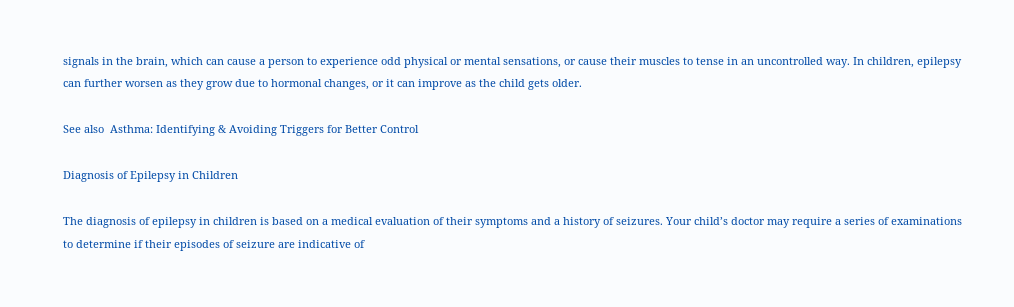signals in the brain, which can cause a person to experience odd physical or mental sensations, or cause their muscles to tense in an uncontrolled way. In children, epilepsy can further worsen as they grow due to hormonal changes, or it can improve as the child gets older.

See also  Asthma: Identifying & Avoiding Triggers for Better Control

Diagnosis of Epilepsy in Children

The diagnosis of epilepsy in children is based on a medical evaluation of their symptoms and a history of seizures. Your child’s doctor may require a series of examinations to determine if their episodes of seizure are indicative of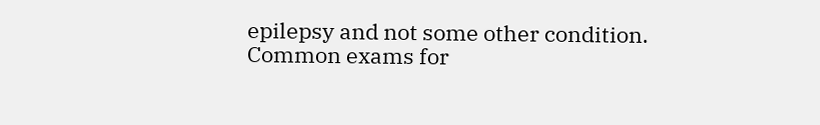epilepsy and not some other condition. Common exams for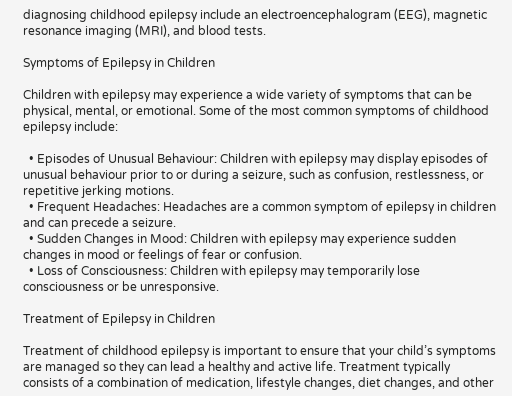diagnosing childhood epilepsy include an electroencephalogram (EEG), magnetic resonance imaging (MRI), and blood tests.

Symptoms of Epilepsy in Children

Children with epilepsy may experience a wide variety of symptoms that can be physical, mental, or emotional. Some of the most common symptoms of childhood epilepsy include:

  • Episodes of Unusual Behaviour: Children with epilepsy may display episodes of unusual behaviour prior to or during a seizure, such as confusion, restlessness, or repetitive jerking motions.
  • Frequent Headaches: Headaches are a common symptom of epilepsy in children and can precede a seizure.
  • Sudden Changes in Mood: Children with epilepsy may experience sudden changes in mood or feelings of fear or confusion.
  • Loss of Consciousness: Children with epilepsy may temporarily lose consciousness or be unresponsive.

Treatment of Epilepsy in Children

Treatment of childhood epilepsy is important to ensure that your child’s symptoms are managed so they can lead a healthy and active life. Treatment typically consists of a combination of medication, lifestyle changes, diet changes, and other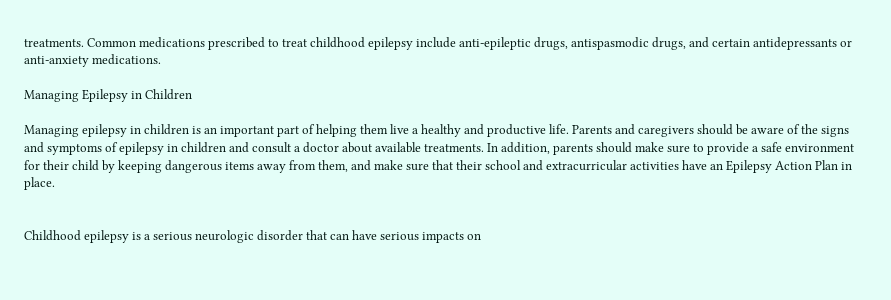treatments. Common medications prescribed to treat childhood epilepsy include anti-epileptic drugs, antispasmodic drugs, and certain antidepressants or anti-anxiety medications.

Managing Epilepsy in Children

Managing epilepsy in children is an important part of helping them live a healthy and productive life. Parents and caregivers should be aware of the signs and symptoms of epilepsy in children and consult a doctor about available treatments. In addition, parents should make sure to provide a safe environment for their child by keeping dangerous items away from them, and make sure that their school and extracurricular activities have an Epilepsy Action Plan in place.


Childhood epilepsy is a serious neurologic disorder that can have serious impacts on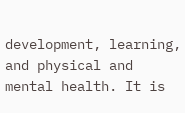development, learning, and physical and mental health. It is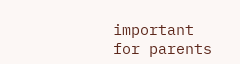important for parents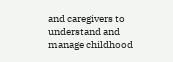and caregivers to understand and manage childhood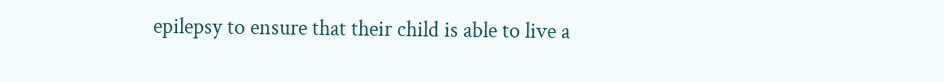epilepsy to ensure that their child is able to live a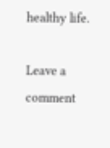healthy life.

Leave a comment